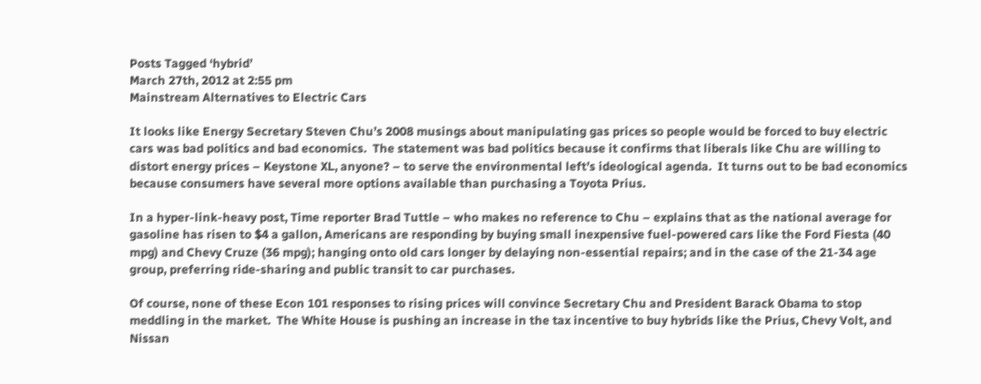Posts Tagged ‘hybrid’
March 27th, 2012 at 2:55 pm
Mainstream Alternatives to Electric Cars

It looks like Energy Secretary Steven Chu’s 2008 musings about manipulating gas prices so people would be forced to buy electric cars was bad politics and bad economics.  The statement was bad politics because it confirms that liberals like Chu are willing to distort energy prices – Keystone XL, anyone? – to serve the environmental left’s ideological agenda.  It turns out to be bad economics because consumers have several more options available than purchasing a Toyota Prius.

In a hyper-link-heavy post, Time reporter Brad Tuttle – who makes no reference to Chu – explains that as the national average for gasoline has risen to $4 a gallon, Americans are responding by buying small inexpensive fuel-powered cars like the Ford Fiesta (40 mpg) and Chevy Cruze (36 mpg); hanging onto old cars longer by delaying non-essential repairs; and in the case of the 21-34 age group, preferring ride-sharing and public transit to car purchases.

Of course, none of these Econ 101 responses to rising prices will convince Secretary Chu and President Barack Obama to stop meddling in the market.  The White House is pushing an increase in the tax incentive to buy hybrids like the Prius, Chevy Volt, and Nissan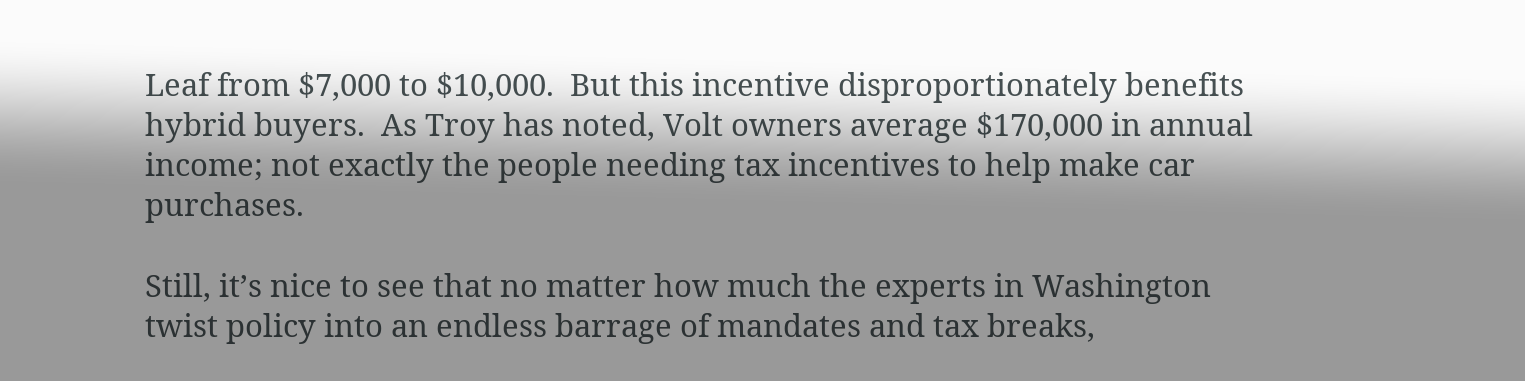Leaf from $7,000 to $10,000.  But this incentive disproportionately benefits hybrid buyers.  As Troy has noted, Volt owners average $170,000 in annual income; not exactly the people needing tax incentives to help make car purchases.

Still, it’s nice to see that no matter how much the experts in Washington twist policy into an endless barrage of mandates and tax breaks,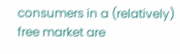consumers in a (relatively) free market are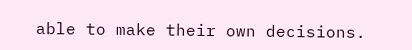able to make their own decisions.